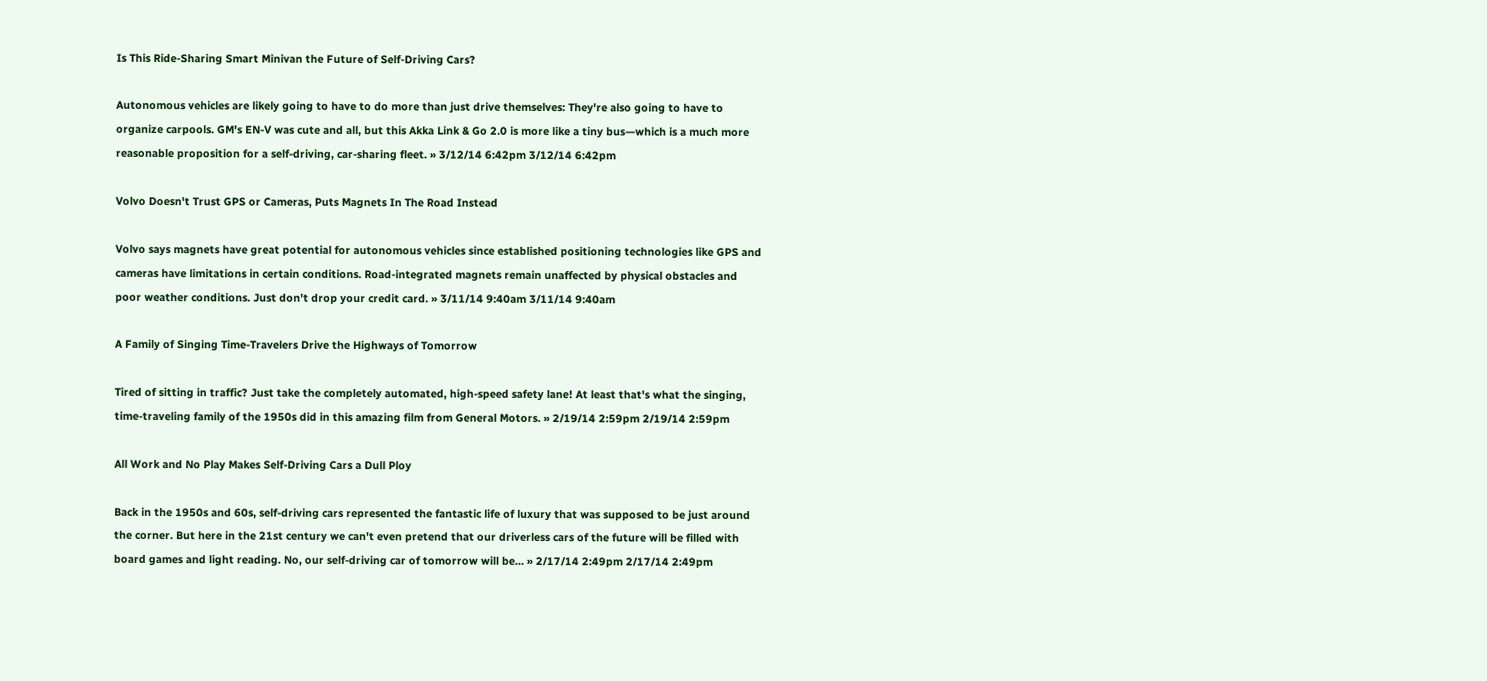Is This Ride-Sharing Smart Minivan the Future of Self-Driving Cars?

Autonomous vehicles are likely going to have to do more than just drive themselves: They're also going to have to organize carpools. GM's EN-V was cute and all, but this Akka Link & Go 2.0 is more like a tiny bus—which is a much more reasonable proposition for a self-driving, car-sharing fleet. » 3/12/14 6:42pm 3/12/14 6:42pm

Volvo Doesn't Trust GPS or Cameras, Puts Magnets In The Road Instead

Volvo says magnets have great potential for autonomous vehicles since established positioning technologies like GPS and cameras have limitations in certain conditions. Road-integrated magnets remain unaffected by physical obstacles and poor weather conditions. Just don't drop your credit card. » 3/11/14 9:40am 3/11/14 9:40am

A Family of Singing Time-Travelers Drive the Highways of Tomorrow

Tired of sitting in traffic? Just take the completely automated, high-speed safety lane! At least that's what the singing, time-traveling family of the 1950s did in this amazing film from General Motors. » 2/19/14 2:59pm 2/19/14 2:59pm

All Work and No Play Makes Self-Driving Cars a Dull Ploy

Back in the 1950s and 60s, self-driving cars represented the fantastic life of luxury that was supposed to be just around the corner. But here in the 21st century we can't even pretend that our driverless cars of the future will be filled with board games and light reading. No, our self-driving car of tomorrow will be… » 2/17/14 2:49pm 2/17/14 2:49pm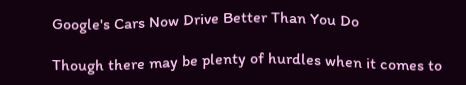Google's Cars Now Drive Better Than You Do

Though there may be plenty of hurdles when it comes to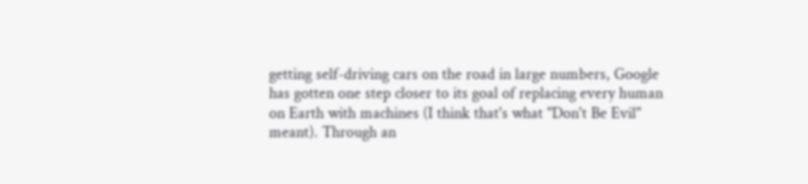getting self-driving cars on the road in large numbers, Google has gotten one step closer to its goal of replacing every human on Earth with machines (I think that's what "Don't Be Evil" meant). Through an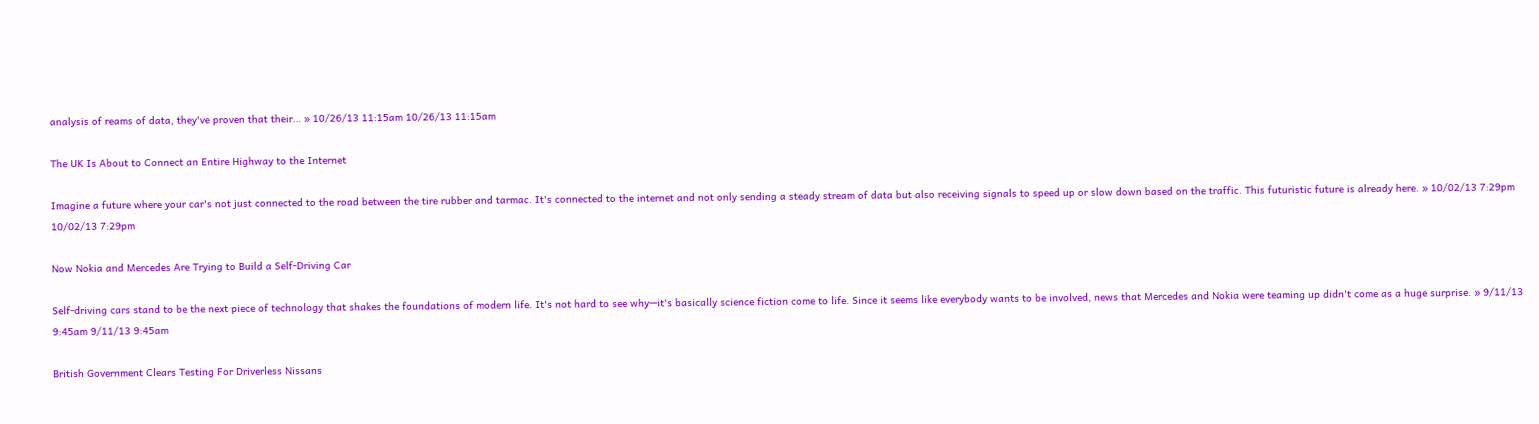analysis of reams of data, they've proven that their… » 10/26/13 11:15am 10/26/13 11:15am

The UK Is About to Connect an Entire Highway to the Internet

Imagine a future where your car's not just connected to the road between the tire rubber and tarmac. It's connected to the internet and not only sending a steady stream of data but also receiving signals to speed up or slow down based on the traffic. This futuristic future is already here. » 10/02/13 7:29pm 10/02/13 7:29pm

Now Nokia and Mercedes Are Trying to Build a Self-Driving Car

Self-driving cars stand to be the next piece of technology that shakes the foundations of modern life. It's not hard to see why—it's basically science fiction come to life. Since it seems like everybody wants to be involved, news that Mercedes and Nokia were teaming up didn't come as a huge surprise. » 9/11/13 9:45am 9/11/13 9:45am

British Government Clears Testing For Driverless Nissans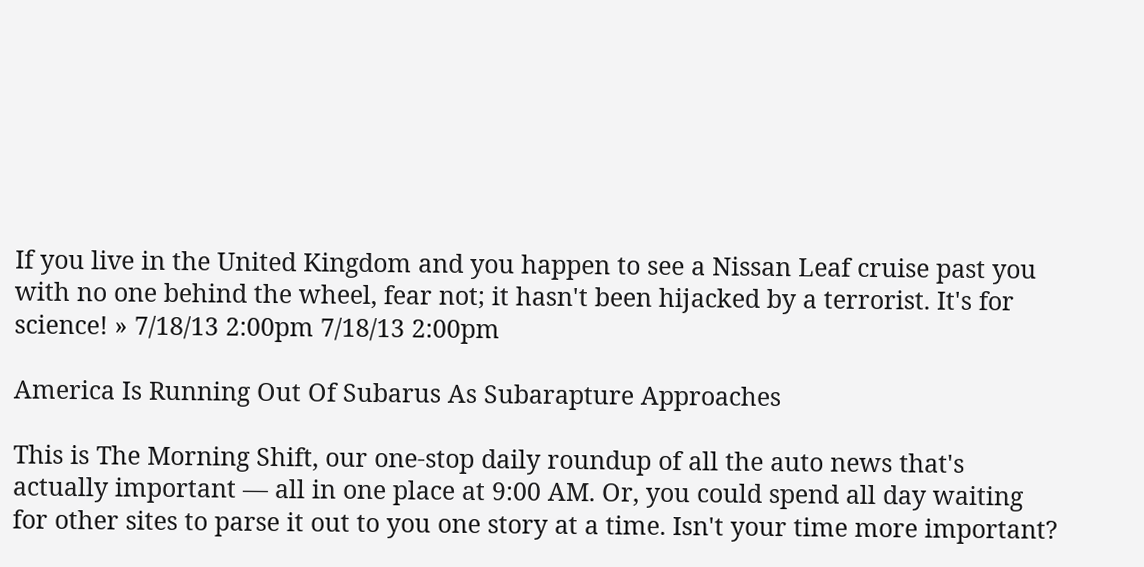If you live in the United Kingdom and you happen to see a Nissan Leaf cruise past you with no one behind the wheel, fear not; it hasn't been hijacked by a terrorist. It's for science! » 7/18/13 2:00pm 7/18/13 2:00pm

America Is Running Out Of Subarus As Subarapture Approaches

This is The Morning Shift, our one-stop daily roundup of all the auto news that's actually important — all in one place at 9:00 AM. Or, you could spend all day waiting for other sites to parse it out to you one story at a time. Isn't your time more important?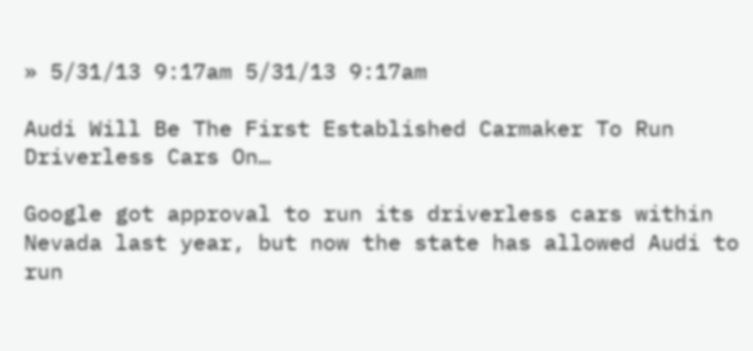» 5/31/13 9:17am 5/31/13 9:17am

Audi Will Be The First Established Carmaker To Run Driverless Cars On…

Google got approval to run its driverless cars within Nevada last year, but now the state has allowed Audi to run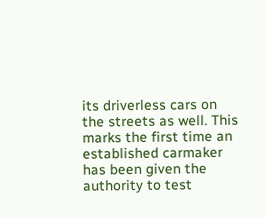its driverless cars on the streets as well. This marks the first time an established carmaker has been given the authority to test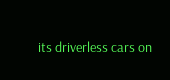its driverless cars on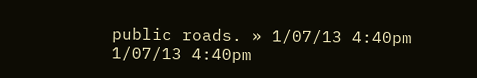public roads. » 1/07/13 4:40pm 1/07/13 4:40pm